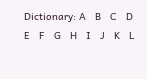Dictionary: A   B   C   D   E   F   G   H   I   J   K   L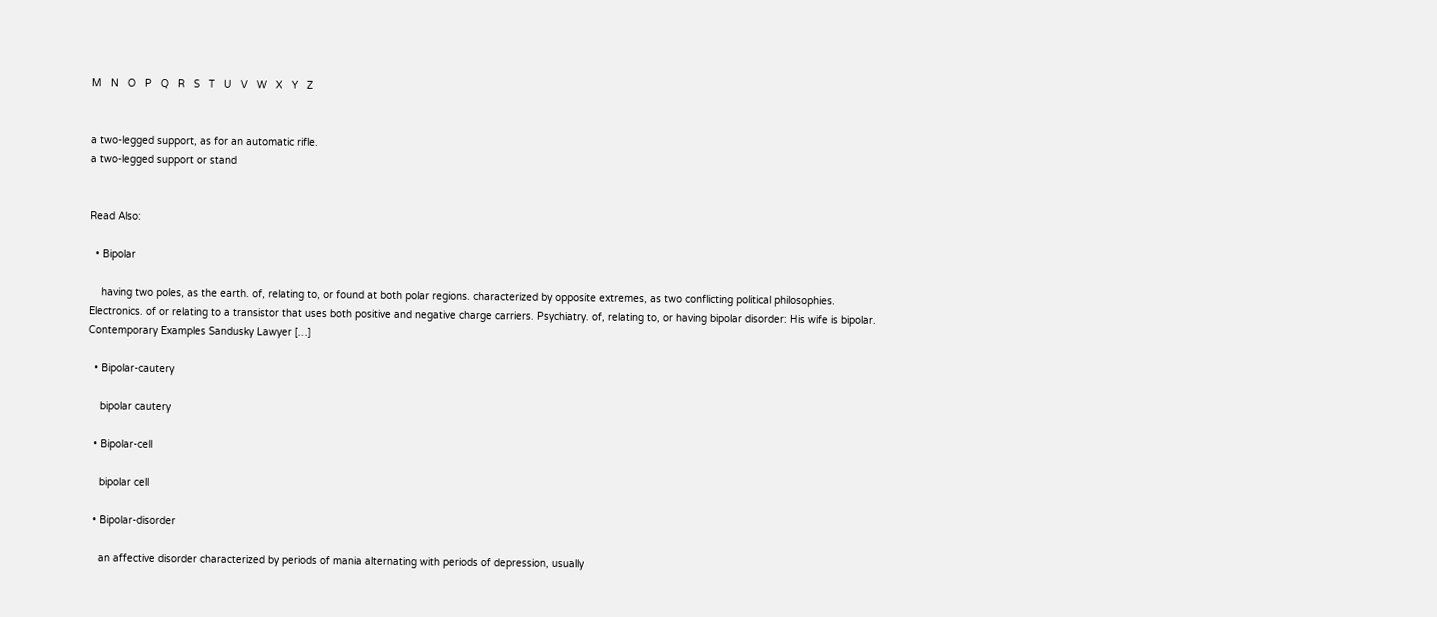M   N   O   P   Q   R   S   T   U   V   W   X   Y   Z


a two-legged support, as for an automatic rifle.
a two-legged support or stand


Read Also:

  • Bipolar

    having two poles, as the earth. of, relating to, or found at both polar regions. characterized by opposite extremes, as two conflicting political philosophies. Electronics. of or relating to a transistor that uses both positive and negative charge carriers. Psychiatry. of, relating to, or having bipolar disorder: His wife is bipolar. Contemporary Examples Sandusky Lawyer […]

  • Bipolar-cautery

    bipolar cautery

  • Bipolar-cell

    bipolar cell

  • Bipolar-disorder

    an affective disorder characterized by periods of mania alternating with periods of depression, usually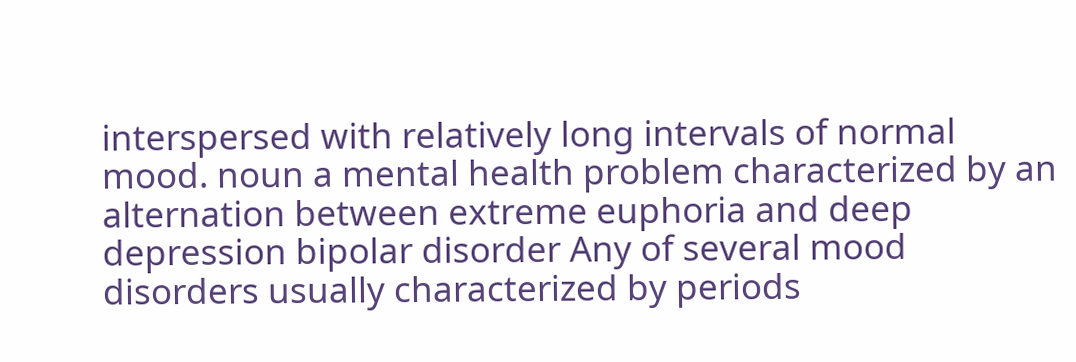interspersed with relatively long intervals of normal mood. noun a mental health problem characterized by an alternation between extreme euphoria and deep depression bipolar disorder Any of several mood disorders usually characterized by periods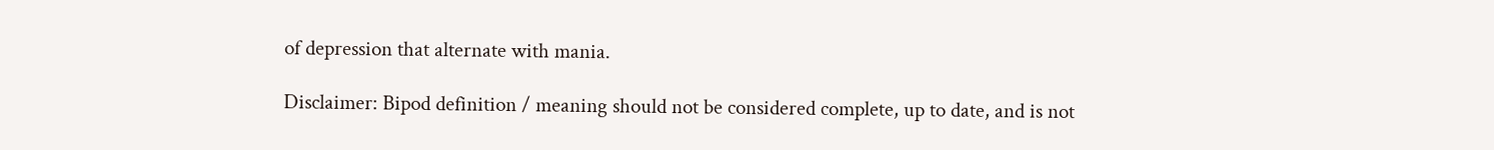of depression that alternate with mania.

Disclaimer: Bipod definition / meaning should not be considered complete, up to date, and is not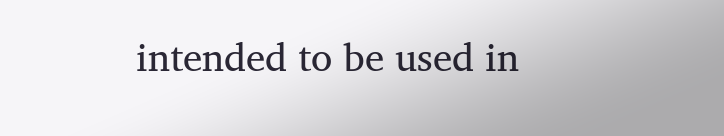intended to be used in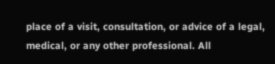place of a visit, consultation, or advice of a legal, medical, or any other professional. All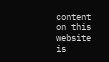content on this website is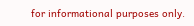for informational purposes only.